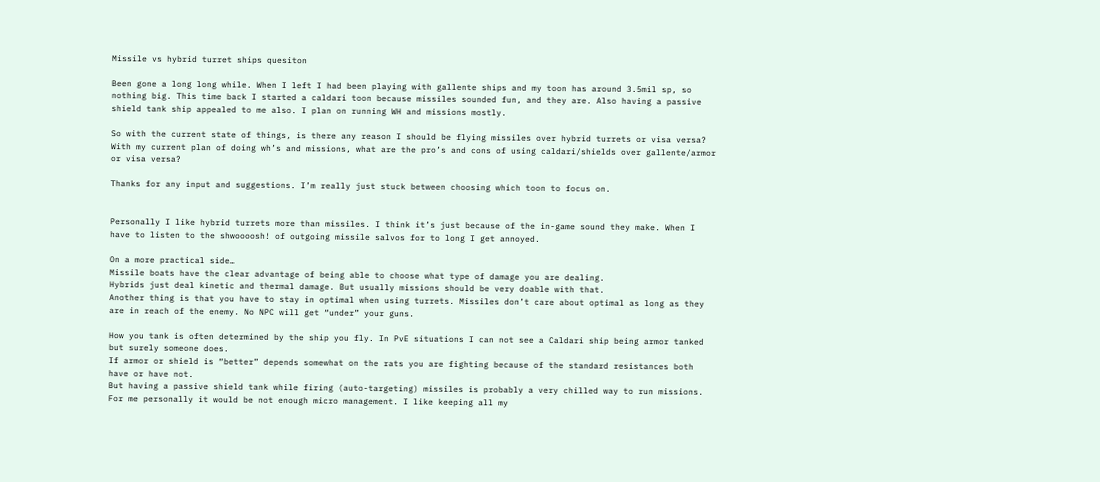Missile vs hybrid turret ships quesiton

Been gone a long long while. When I left I had been playing with gallente ships and my toon has around 3.5mil sp, so nothing big. This time back I started a caldari toon because missiles sounded fun, and they are. Also having a passive shield tank ship appealed to me also. I plan on running WH and missions mostly.

So with the current state of things, is there any reason I should be flying missiles over hybrid turrets or visa versa? With my current plan of doing wh’s and missions, what are the pro’s and cons of using caldari/shields over gallente/armor or visa versa?

Thanks for any input and suggestions. I’m really just stuck between choosing which toon to focus on.


Personally I like hybrid turrets more than missiles. I think it’s just because of the in-game sound they make. When I have to listen to the shwoooosh! of outgoing missile salvos for to long I get annoyed.

On a more practical side…
Missile boats have the clear advantage of being able to choose what type of damage you are dealing.
Hybrids just deal kinetic and thermal damage. But usually missions should be very doable with that.
Another thing is that you have to stay in optimal when using turrets. Missiles don’t care about optimal as long as they are in reach of the enemy. No NPC will get “under” your guns.

How you tank is often determined by the ship you fly. In PvE situations I can not see a Caldari ship being armor tanked but surely someone does.
If armor or shield is “better” depends somewhat on the rats you are fighting because of the standard resistances both have or have not.
But having a passive shield tank while firing (auto-targeting) missiles is probably a very chilled way to run missions. For me personally it would be not enough micro management. I like keeping all my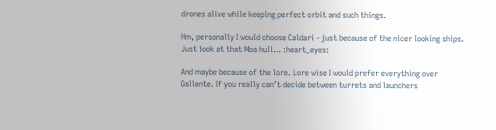drones alive while keeping perfect orbit and such things.

Hm, personally I would choose Caldari - just because of the nicer looking ships.
Just look at that Moa hull… :heart_eyes:

And maybe because of the lore. Lore wise I would prefer everything over Gallente. If you really can’t decide between turrets and launchers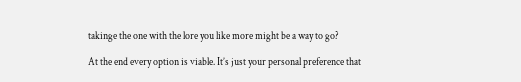takinge the one with the lore you like more might be a way to go?

At the end every option is viable. It’s just your personal preference that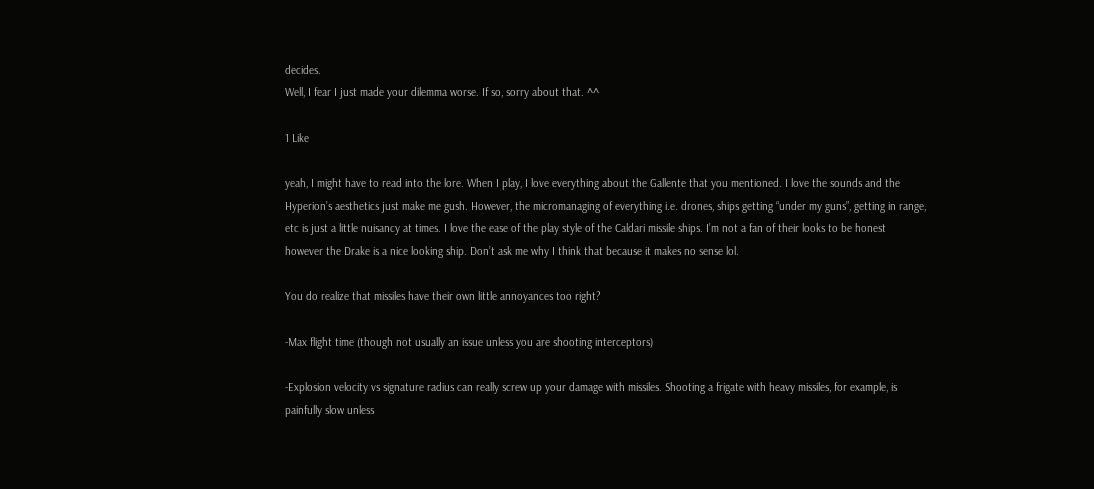decides.
Well, I fear I just made your dilemma worse. If so, sorry about that. ^^

1 Like

yeah, I might have to read into the lore. When I play, I love everything about the Gallente that you mentioned. I love the sounds and the Hyperion’s aesthetics just make me gush. However, the micromanaging of everything i.e. drones, ships getting “under my guns”, getting in range, etc is just a little nuisancy at times. I love the ease of the play style of the Caldari missile ships. I’m not a fan of their looks to be honest however the Drake is a nice looking ship. Don’t ask me why I think that because it makes no sense lol.

You do realize that missiles have their own little annoyances too right?

-Max flight time (though not usually an issue unless you are shooting interceptors)

-Explosion velocity vs signature radius can really screw up your damage with missiles. Shooting a frigate with heavy missiles, for example, is painfully slow unless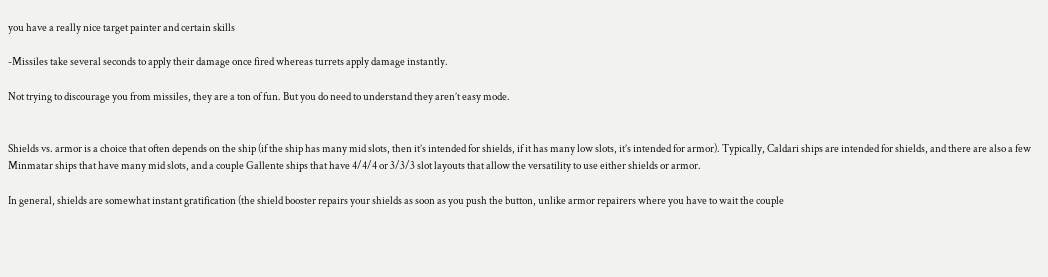you have a really nice target painter and certain skills

-Missiles take several seconds to apply their damage once fired whereas turrets apply damage instantly.

Not trying to discourage you from missiles, they are a ton of fun. But you do need to understand they aren’t easy mode.


Shields vs. armor is a choice that often depends on the ship (if the ship has many mid slots, then it’s intended for shields, if it has many low slots, it’s intended for armor). Typically, Caldari ships are intended for shields, and there are also a few Minmatar ships that have many mid slots, and a couple Gallente ships that have 4/4/4 or 3/3/3 slot layouts that allow the versatility to use either shields or armor.

In general, shields are somewhat instant gratification (the shield booster repairs your shields as soon as you push the button, unlike armor repairers where you have to wait the couple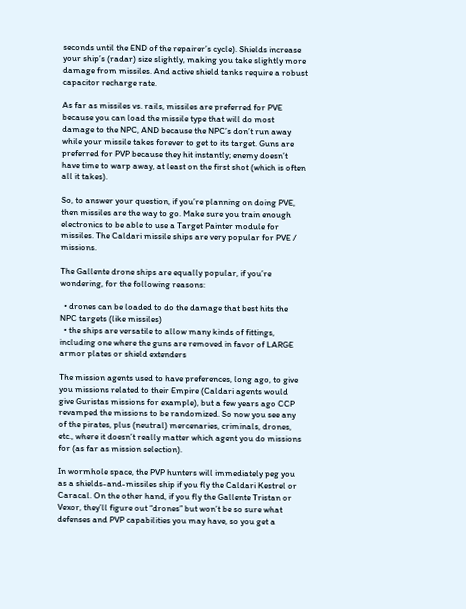seconds until the END of the repairer’s cycle). Shields increase your ship’s (radar) size slightly, making you take slightly more damage from missiles. And active shield tanks require a robust capacitor recharge rate.

As far as missiles vs. rails, missiles are preferred for PVE because you can load the missile type that will do most damage to the NPC, AND because the NPC’s don’t run away while your missile takes forever to get to its target. Guns are preferred for PVP because they hit instantly; enemy doesn’t have time to warp away, at least on the first shot (which is often all it takes).

So, to answer your question, if you’re planning on doing PVE, then missiles are the way to go. Make sure you train enough electronics to be able to use a Target Painter module for missiles. The Caldari missile ships are very popular for PVE / missions.

The Gallente drone ships are equally popular, if you’re wondering, for the following reasons:

  • drones can be loaded to do the damage that best hits the NPC targets (like missiles)
  • the ships are versatile to allow many kinds of fittings, including one where the guns are removed in favor of LARGE armor plates or shield extenders

The mission agents used to have preferences, long ago, to give you missions related to their Empire (Caldari agents would give Guristas missions for example), but a few years ago CCP revamped the missions to be randomized. So now you see any of the pirates, plus (neutral) mercenaries, criminals, drones, etc., where it doesn’t really matter which agent you do missions for (as far as mission selection).

In wormhole space, the PVP hunters will immediately peg you as a shields-and-missiles ship if you fly the Caldari Kestrel or Caracal. On the other hand, if you fly the Gallente Tristan or Vexor, they’ll figure out “drones” but won’t be so sure what defenses and PVP capabilities you may have, so you get a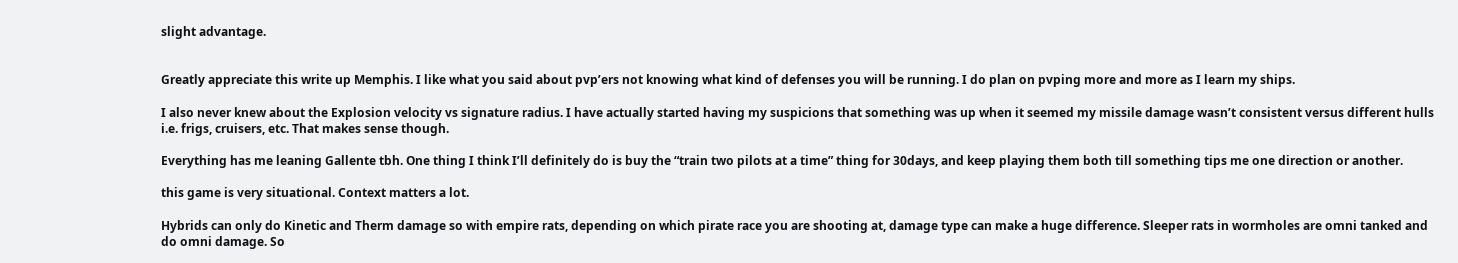slight advantage.


Greatly appreciate this write up Memphis. I like what you said about pvp’ers not knowing what kind of defenses you will be running. I do plan on pvping more and more as I learn my ships.

I also never knew about the Explosion velocity vs signature radius. I have actually started having my suspicions that something was up when it seemed my missile damage wasn’t consistent versus different hulls i.e. frigs, cruisers, etc. That makes sense though.

Everything has me leaning Gallente tbh. One thing I think I’ll definitely do is buy the “train two pilots at a time” thing for 30days, and keep playing them both till something tips me one direction or another.

this game is very situational. Context matters a lot.

Hybrids can only do Kinetic and Therm damage so with empire rats, depending on which pirate race you are shooting at, damage type can make a huge difference. Sleeper rats in wormholes are omni tanked and do omni damage. So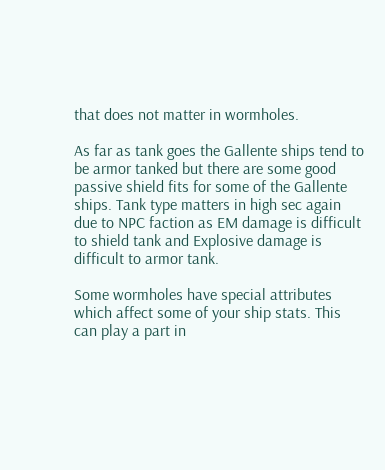that does not matter in wormholes.

As far as tank goes the Gallente ships tend to be armor tanked but there are some good passive shield fits for some of the Gallente ships. Tank type matters in high sec again due to NPC faction as EM damage is difficult to shield tank and Explosive damage is difficult to armor tank.

Some wormholes have special attributes which affect some of your ship stats. This can play a part in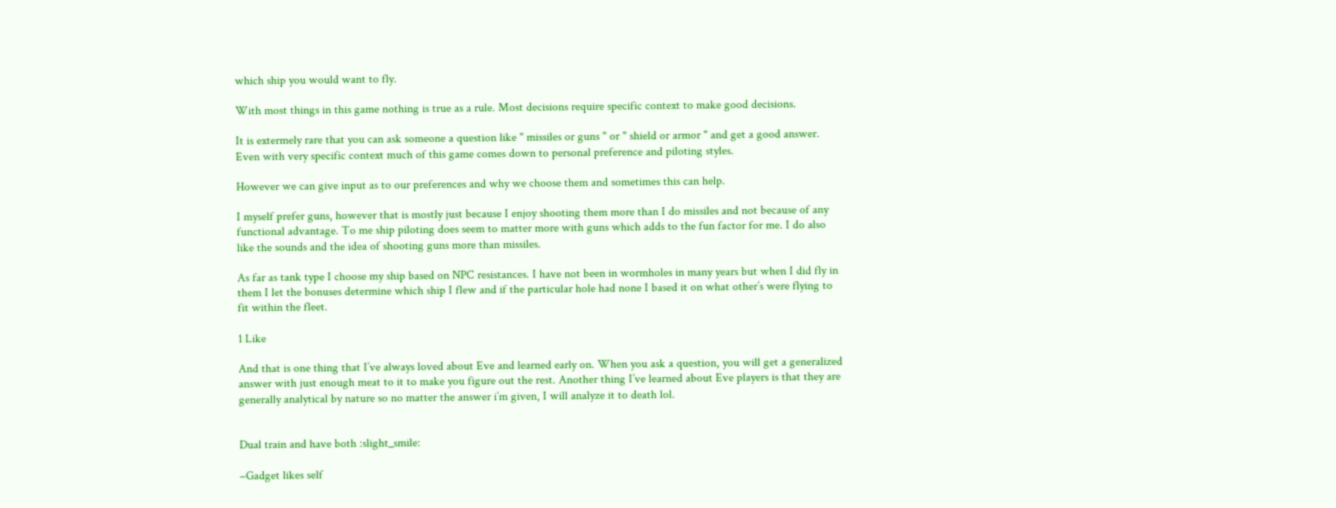which ship you would want to fly.

With most things in this game nothing is true as a rule. Most decisions require specific context to make good decisions.

It is extermely rare that you can ask someone a question like " missiles or guns " or " shield or armor " and get a good answer. Even with very specific context much of this game comes down to personal preference and piloting styles.

However we can give input as to our preferences and why we choose them and sometimes this can help.

I myself prefer guns, however that is mostly just because I enjoy shooting them more than I do missiles and not because of any functional advantage. To me ship piloting does seem to matter more with guns which adds to the fun factor for me. I do also like the sounds and the idea of shooting guns more than missiles.

As far as tank type I choose my ship based on NPC resistances. I have not been in wormholes in many years but when I did fly in them I let the bonuses determine which ship I flew and if the particular hole had none I based it on what other’s were flying to fit within the fleet.

1 Like

And that is one thing that I’ve always loved about Eve and learned early on. When you ask a question, you will get a generalized answer with just enough meat to it to make you figure out the rest. Another thing I’ve learned about Eve players is that they are generally analytical by nature so no matter the answer i’m given, I will analyze it to death lol.


Dual train and have both :slight_smile:

–Gadget likes self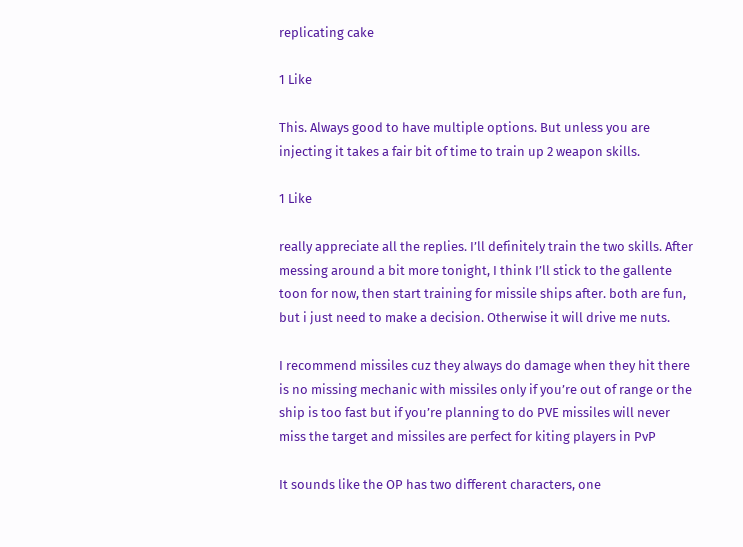replicating cake

1 Like

This. Always good to have multiple options. But unless you are injecting it takes a fair bit of time to train up 2 weapon skills.

1 Like

really appreciate all the replies. I’ll definitely train the two skills. After messing around a bit more tonight, I think I’ll stick to the gallente toon for now, then start training for missile ships after. both are fun, but i just need to make a decision. Otherwise it will drive me nuts.

I recommend missiles cuz they always do damage when they hit there is no missing mechanic with missiles only if you’re out of range or the ship is too fast but if you’re planning to do PVE missiles will never miss the target and missiles are perfect for kiting players in PvP

It sounds like the OP has two different characters, one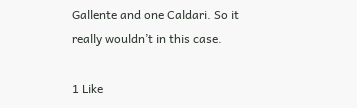Gallente and one Caldari. So it really wouldn’t in this case.

1 Like